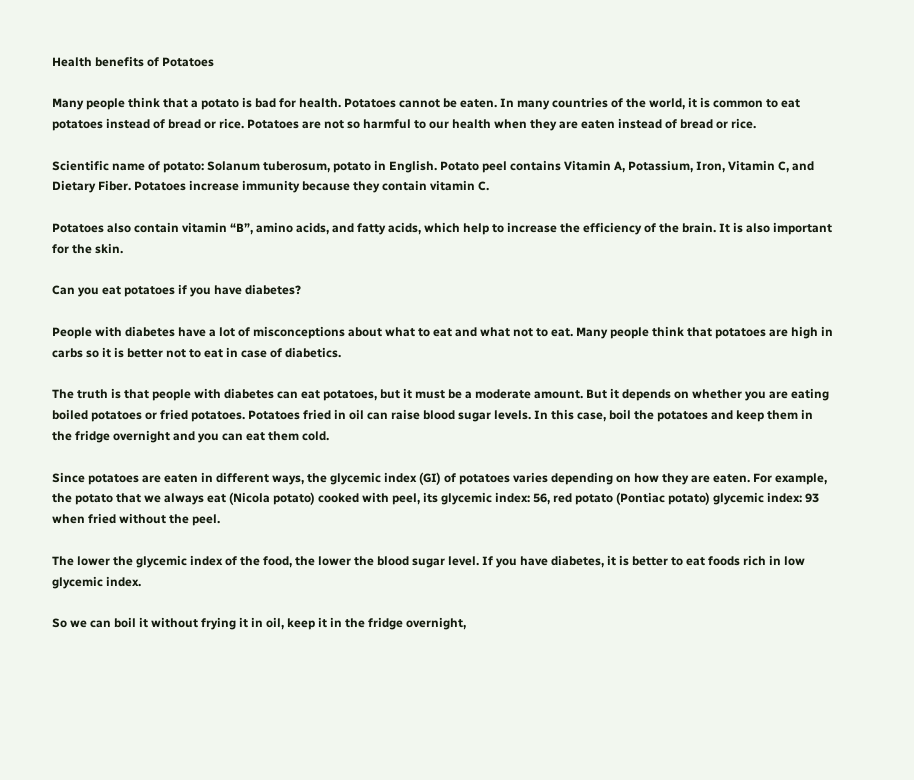Health benefits of Potatoes

Many people think that a potato is bad for health. Potatoes cannot be eaten. In many countries of the world, it is common to eat potatoes instead of bread or rice. Potatoes are not so harmful to our health when they are eaten instead of bread or rice.

Scientific name of potato: Solanum tuberosum, potato in English. Potato peel contains Vitamin A, Potassium, Iron, Vitamin C, and Dietary Fiber. Potatoes increase immunity because they contain vitamin C.

Potatoes also contain vitamin “B”, amino acids, and fatty acids, which help to increase the efficiency of the brain. It is also important for the skin.

Can you eat potatoes if you have diabetes?

People with diabetes have a lot of misconceptions about what to eat and what not to eat. Many people think that potatoes are high in carbs so it is better not to eat in case of diabetics.

The truth is that people with diabetes can eat potatoes, but it must be a moderate amount. But it depends on whether you are eating boiled potatoes or fried potatoes. Potatoes fried in oil can raise blood sugar levels. In this case, boil the potatoes and keep them in the fridge overnight and you can eat them cold.

Since potatoes are eaten in different ways, the glycemic index (GI) of potatoes varies depending on how they are eaten. For example, the potato that we always eat (Nicola potato) cooked with peel, its glycemic index: 56, red potato (Pontiac potato) glycemic index: 93 when fried without the peel.

The lower the glycemic index of the food, the lower the blood sugar level. If you have diabetes, it is better to eat foods rich in low glycemic index.

So we can boil it without frying it in oil, keep it in the fridge overnight,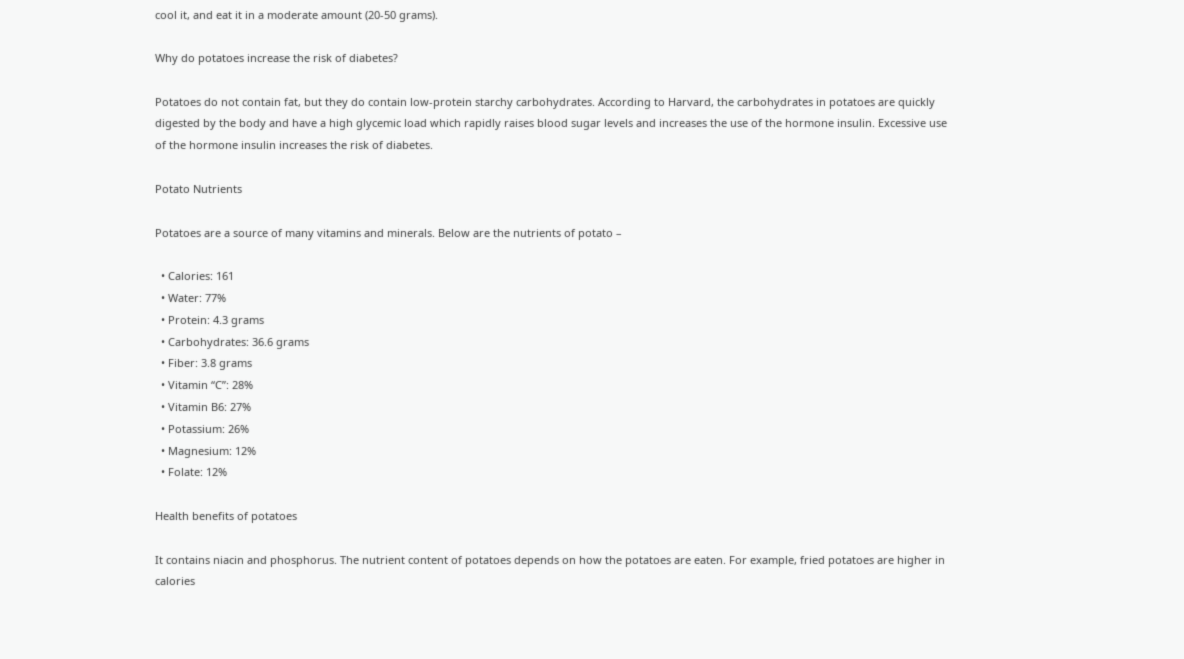cool it, and eat it in a moderate amount (20-50 grams).

Why do potatoes increase the risk of diabetes?

Potatoes do not contain fat, but they do contain low-protein starchy carbohydrates. According to Harvard, the carbohydrates in potatoes are quickly digested by the body and have a high glycemic load which rapidly raises blood sugar levels and increases the use of the hormone insulin. Excessive use of the hormone insulin increases the risk of diabetes.

Potato Nutrients

Potatoes are a source of many vitamins and minerals. Below are the nutrients of potato –

  • Calories: 161
  • Water: 77%
  • Protein: 4.3 grams
  • Carbohydrates: 36.6 grams
  • Fiber: 3.8 grams
  • Vitamin “C”: 28%
  • Vitamin B6: 27%
  • Potassium: 26%
  • Magnesium: 12%
  • Folate: 12%

Health benefits of potatoes

It contains niacin and phosphorus. The nutrient content of potatoes depends on how the potatoes are eaten. For example, fried potatoes are higher in calories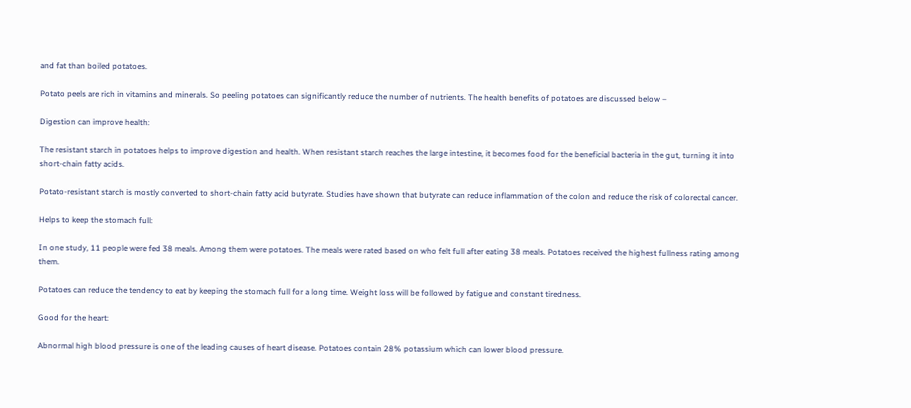and fat than boiled potatoes.

Potato peels are rich in vitamins and minerals. So peeling potatoes can significantly reduce the number of nutrients. The health benefits of potatoes are discussed below –

Digestion can improve health:

The resistant starch in potatoes helps to improve digestion and health. When resistant starch reaches the large intestine, it becomes food for the beneficial bacteria in the gut, turning it into short-chain fatty acids.

Potato-resistant starch is mostly converted to short-chain fatty acid butyrate. Studies have shown that butyrate can reduce inflammation of the colon and reduce the risk of colorectal cancer.

Helps to keep the stomach full:

In one study, 11 people were fed 38 meals. Among them were potatoes. The meals were rated based on who felt full after eating 38 meals. Potatoes received the highest fullness rating among them.

Potatoes can reduce the tendency to eat by keeping the stomach full for a long time. Weight loss will be followed by fatigue and constant tiredness.

Good for the heart:

Abnormal high blood pressure is one of the leading causes of heart disease. Potatoes contain 28% potassium which can lower blood pressure.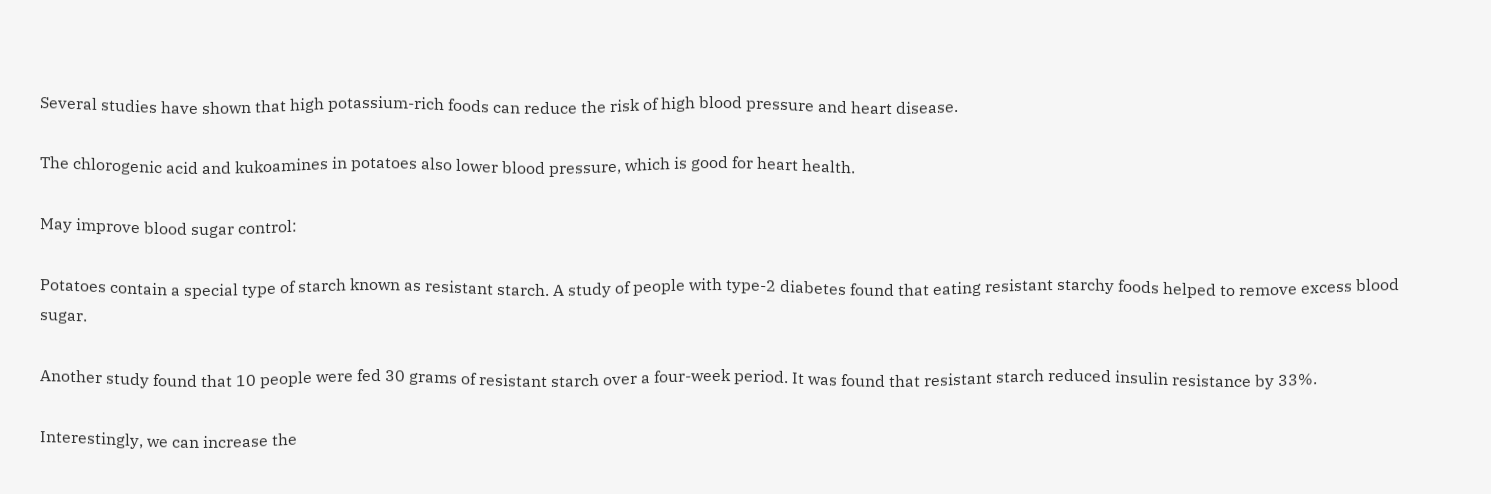Several studies have shown that high potassium-rich foods can reduce the risk of high blood pressure and heart disease.

The chlorogenic acid and kukoamines in potatoes also lower blood pressure, which is good for heart health.

May improve blood sugar control:

Potatoes contain a special type of starch known as resistant starch. A study of people with type-2 diabetes found that eating resistant starchy foods helped to remove excess blood sugar.

Another study found that 10 people were fed 30 grams of resistant starch over a four-week period. It was found that resistant starch reduced insulin resistance by 33%.

Interestingly, we can increase the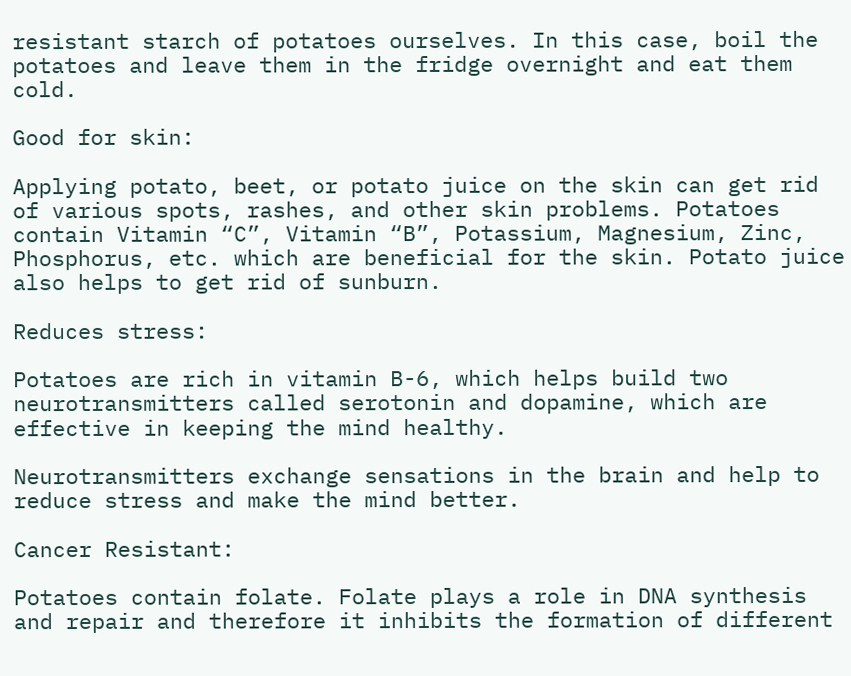resistant starch of potatoes ourselves. In this case, boil the potatoes and leave them in the fridge overnight and eat them cold.

Good for skin:

Applying potato, beet, or potato juice on the skin can get rid of various spots, rashes, and other skin problems. Potatoes contain Vitamin “C”, Vitamin “B”, Potassium, Magnesium, Zinc, Phosphorus, etc. which are beneficial for the skin. Potato juice also helps to get rid of sunburn.

Reduces stress:

Potatoes are rich in vitamin B-6, which helps build two neurotransmitters called serotonin and dopamine, which are effective in keeping the mind healthy.

Neurotransmitters exchange sensations in the brain and help to reduce stress and make the mind better.

Cancer Resistant:

Potatoes contain folate. Folate plays a role in DNA synthesis and repair and therefore it inhibits the formation of different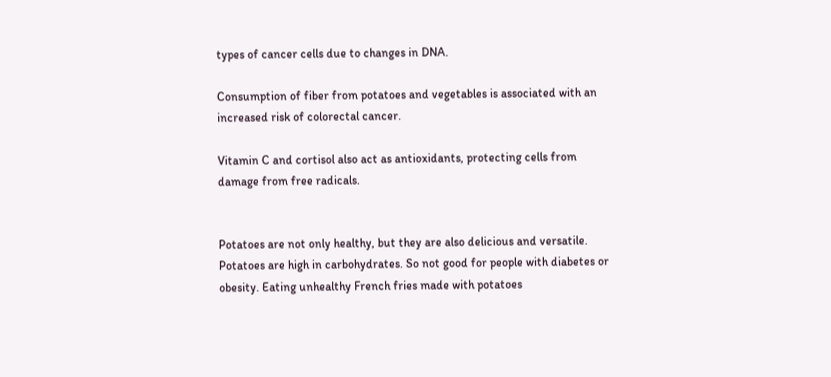types of cancer cells due to changes in DNA.

Consumption of fiber from potatoes and vegetables is associated with an increased risk of colorectal cancer.

Vitamin C and cortisol also act as antioxidants, protecting cells from damage from free radicals.


Potatoes are not only healthy, but they are also delicious and versatile. Potatoes are high in carbohydrates. So not good for people with diabetes or obesity. Eating unhealthy French fries made with potatoes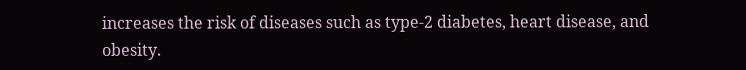increases the risk of diseases such as type-2 diabetes, heart disease, and obesity.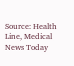Source: Health Line, Medical News Today